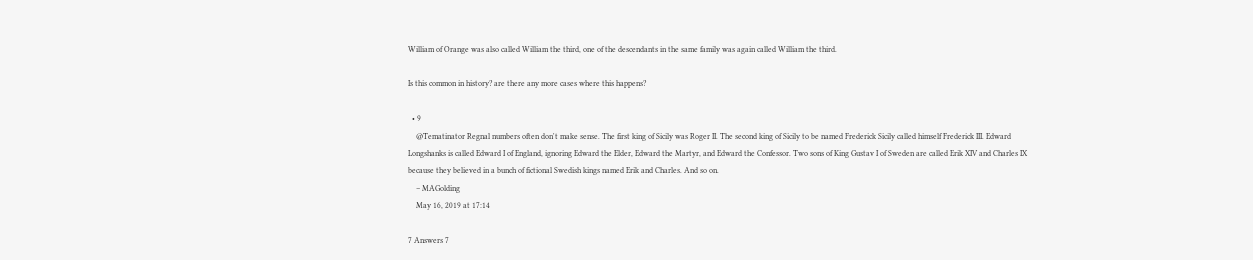William of Orange was also called William the third, one of the descendants in the same family was again called William the third.

Is this common in history? are there any more cases where this happens?

  • 9
    @Tematinator Regnal numbers often don't make sense. The first king of Sicily was Roger II. The second king of Sicily to be named Frederick Sicily called himself Frederick III. Edward Longshanks is called Edward I of England, ignoring Edward the Elder, Edward the Martyr, and Edward the Confessor. Two sons of King Gustav I of Sweden are called Erik XIV and Charles IX because they believed in a bunch of fictional Swedish kings named Erik and Charles. And so on.
    – MAGolding
    May 16, 2019 at 17:14

7 Answers 7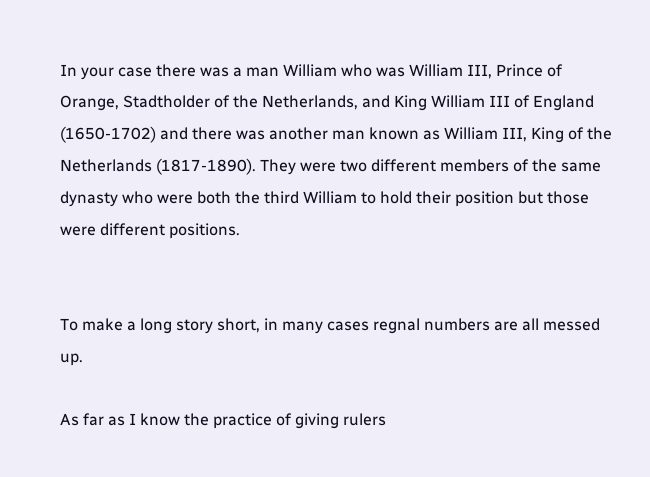In your case there was a man William who was William III, Prince of Orange, Stadtholder of the Netherlands, and King William III of England (1650-1702) and there was another man known as William III, King of the Netherlands (1817-1890). They were two different members of the same dynasty who were both the third William to hold their position but those were different positions.


To make a long story short, in many cases regnal numbers are all messed up.

As far as I know the practice of giving rulers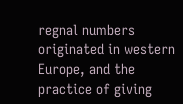regnal numbers originated in western Europe, and the practice of giving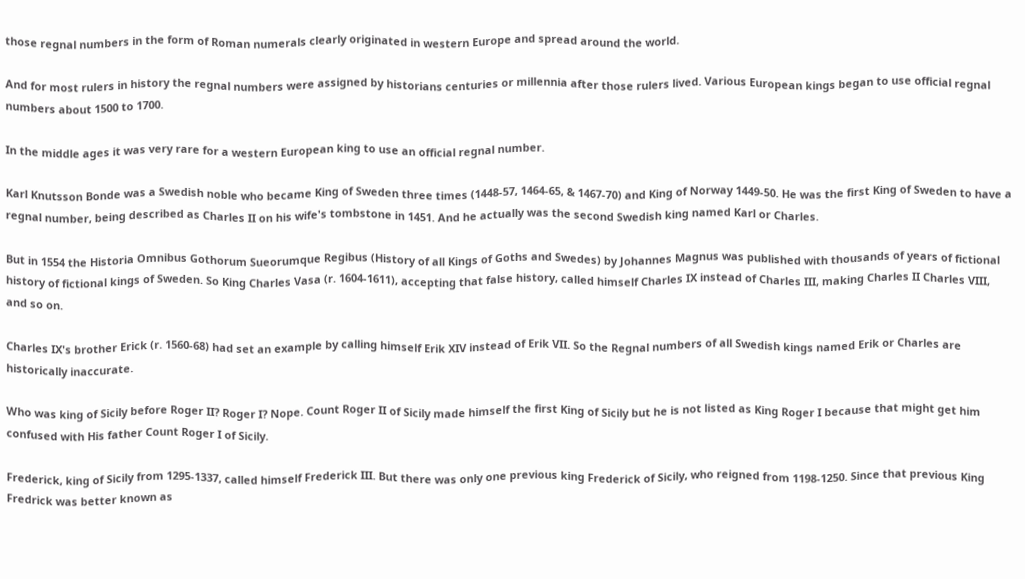those regnal numbers in the form of Roman numerals clearly originated in western Europe and spread around the world.

And for most rulers in history the regnal numbers were assigned by historians centuries or millennia after those rulers lived. Various European kings began to use official regnal numbers about 1500 to 1700.

In the middle ages it was very rare for a western European king to use an official regnal number.

Karl Knutsson Bonde was a Swedish noble who became King of Sweden three times (1448-57, 1464-65, & 1467-70) and King of Norway 1449-50. He was the first King of Sweden to have a regnal number, being described as Charles II on his wife's tombstone in 1451. And he actually was the second Swedish king named Karl or Charles.

But in 1554 the Historia Omnibus Gothorum Sueorumque Regibus (History of all Kings of Goths and Swedes) by Johannes Magnus was published with thousands of years of fictional history of fictional kings of Sweden. So King Charles Vasa (r. 1604-1611), accepting that false history, called himself Charles IX instead of Charles III, making Charles II Charles VIII, and so on.

Charles IX's brother Erick (r. 1560-68) had set an example by calling himself Erik XIV instead of Erik VII. So the Regnal numbers of all Swedish kings named Erik or Charles are historically inaccurate.

Who was king of Sicily before Roger II? Roger I? Nope. Count Roger II of Sicily made himself the first King of Sicily but he is not listed as King Roger I because that might get him confused with His father Count Roger I of Sicily.

Frederick, king of Sicily from 1295-1337, called himself Frederick III. But there was only one previous king Frederick of Sicily, who reigned from 1198-1250. Since that previous King Fredrick was better known as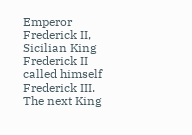Emperor Frederick II, Sicilian King Frederick II called himself Frederick III. The next King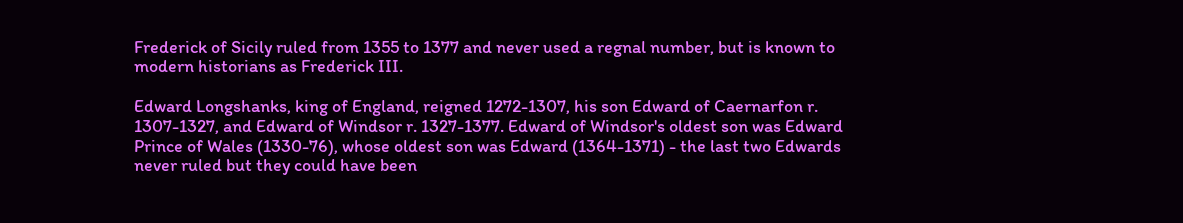Frederick of Sicily ruled from 1355 to 1377 and never used a regnal number, but is known to modern historians as Frederick III.

Edward Longshanks, king of England, reigned 1272-1307, his son Edward of Caernarfon r. 1307-1327, and Edward of Windsor r. 1327-1377. Edward of Windsor's oldest son was Edward Prince of Wales (1330-76), whose oldest son was Edward (1364-1371) - the last two Edwards never ruled but they could have been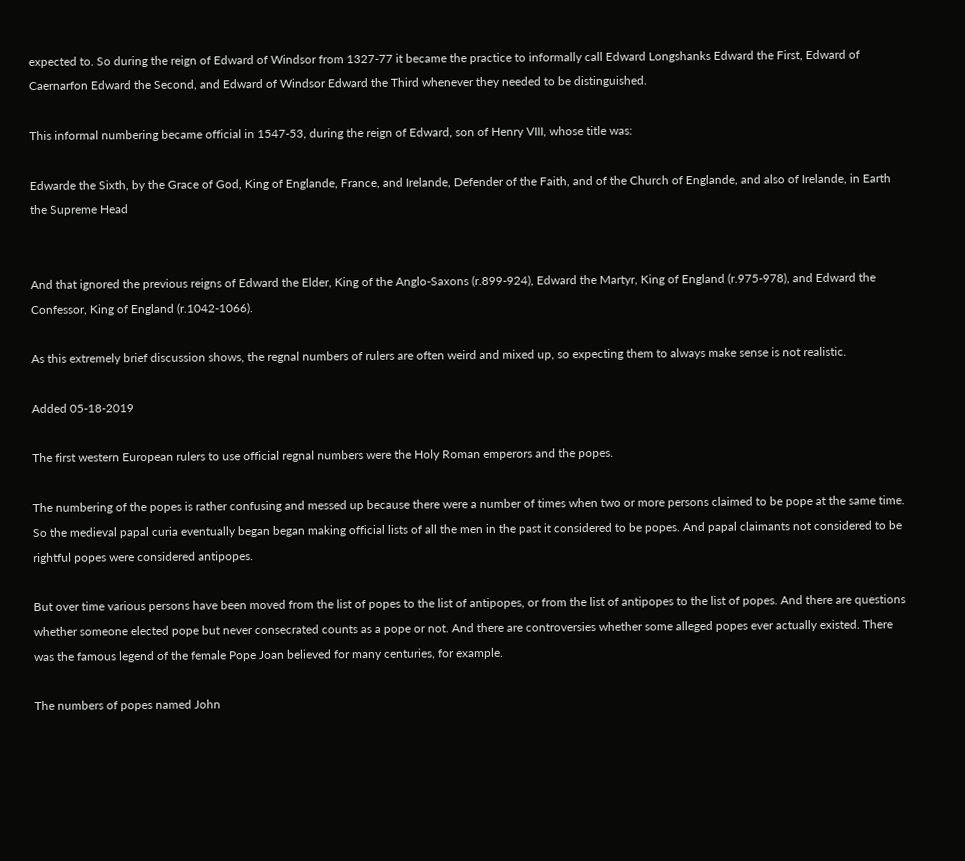expected to. So during the reign of Edward of Windsor from 1327-77 it became the practice to informally call Edward Longshanks Edward the First, Edward of Caernarfon Edward the Second, and Edward of Windsor Edward the Third whenever they needed to be distinguished.

This informal numbering became official in 1547-53, during the reign of Edward, son of Henry VIII, whose title was:

Edwarde the Sixth, by the Grace of God, King of Englande, France, and Irelande, Defender of the Faith, and of the Church of Englande, and also of Irelande, in Earth the Supreme Head


And that ignored the previous reigns of Edward the Elder, King of the Anglo-Saxons (r.899-924), Edward the Martyr, King of England (r.975-978), and Edward the Confessor, King of England (r.1042-1066).

As this extremely brief discussion shows, the regnal numbers of rulers are often weird and mixed up, so expecting them to always make sense is not realistic.

Added 05-18-2019

The first western European rulers to use official regnal numbers were the Holy Roman emperors and the popes.

The numbering of the popes is rather confusing and messed up because there were a number of times when two or more persons claimed to be pope at the same time. So the medieval papal curia eventually began began making official lists of all the men in the past it considered to be popes. And papal claimants not considered to be rightful popes were considered antipopes.

But over time various persons have been moved from the list of popes to the list of antipopes, or from the list of antipopes to the list of popes. And there are questions whether someone elected pope but never consecrated counts as a pope or not. And there are controversies whether some alleged popes ever actually existed. There was the famous legend of the female Pope Joan believed for many centuries, for example.

The numbers of popes named John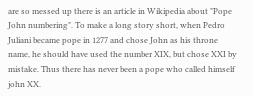are so messed up there is an article in Wikipedia about "Pope John numbering". To make a long story short, when Pedro Juliani became pope in 1277 and chose John as his throne name, he should have used the number XIX, but chose XXI by mistake. Thus there has never been a pope who called himself john XX.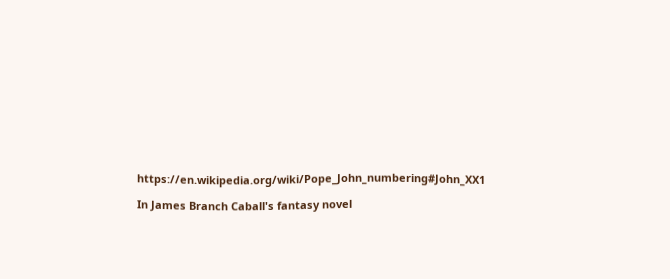https://en.wikipedia.org/wiki/Pope_John_numbering#John_XX1

In James Branch Caball's fantasy novel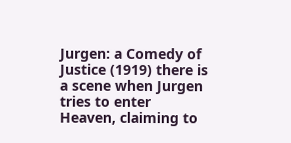Jurgen: a Comedy of Justice (1919) there is a scene when Jurgen tries to enter Heaven, claiming to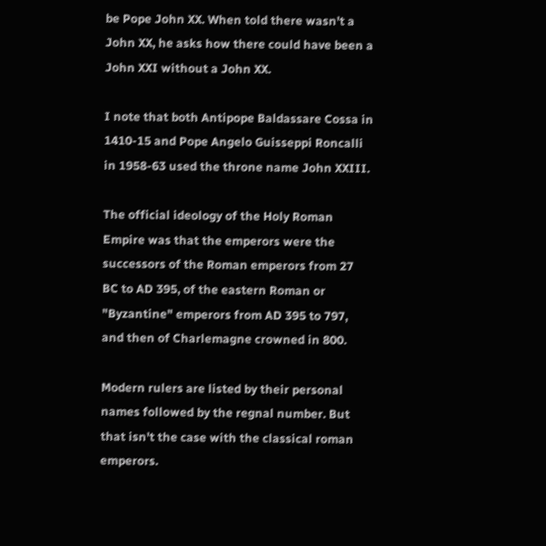be Pope John XX. When told there wasn't a John XX, he asks how there could have been a John XXI without a John XX.

I note that both Antipope Baldassare Cossa in 1410-15 and Pope Angelo Guisseppi Roncalli in 1958-63 used the throne name John XXIII.

The official ideology of the Holy Roman Empire was that the emperors were the successors of the Roman emperors from 27 BC to AD 395, of the eastern Roman or "Byzantine" emperors from AD 395 to 797, and then of Charlemagne crowned in 800.

Modern rulers are listed by their personal names followed by the regnal number. But that isn't the case with the classical roman emperors.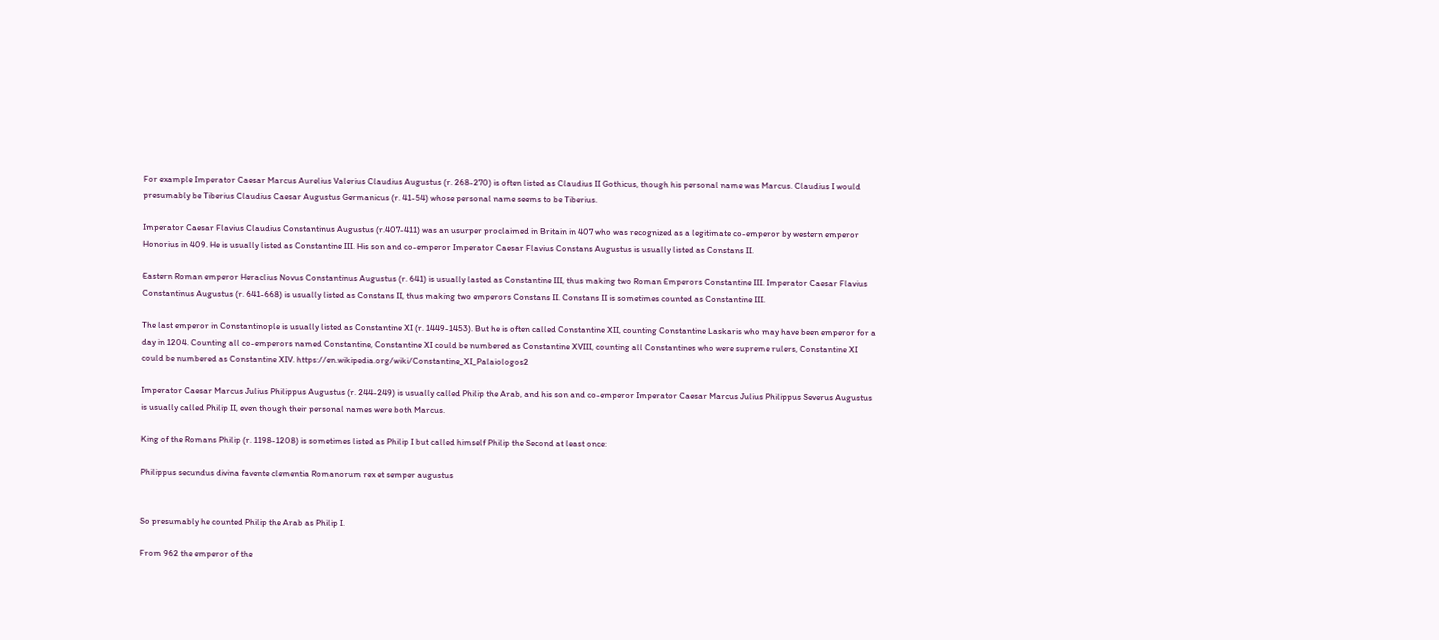For example Imperator Caesar Marcus Aurelius Valerius Claudius Augustus (r. 268-270) is often listed as Claudius II Gothicus, though his personal name was Marcus. Claudius I would presumably be Tiberius Claudius Caesar Augustus Germanicus (r. 41-54) whose personal name seems to be Tiberius.

Imperator Caesar Flavius Claudius Constantinus Augustus (r.407-411) was an usurper proclaimed in Britain in 407 who was recognized as a legitimate co-emperor by western emperor Honorius in 409. He is usually listed as Constantine III. His son and co-emperor Imperator Caesar Flavius Constans Augustus is usually listed as Constans II.

Eastern Roman emperor Heraclius Novus Constantinus Augustus (r. 641) is usually lasted as Constantine III, thus making two Roman Emperors Constantine III. Imperator Caesar Flavius Constantinus Augustus (r. 641-668) is usually listed as Constans II, thus making two emperors Constans II. Constans II is sometimes counted as Constantine III.

The last emperor in Constantinople is usually listed as Constantine XI (r. 1449-1453). But he is often called Constantine XII, counting Constantine Laskaris who may have been emperor for a day in 1204. Counting all co-emperors named Constantine, Constantine XI could be numbered as Constantine XVIII, counting all Constantines who were supreme rulers, Constantine XI could be numbered as Constantine XIV. https://en.wikipedia.org/wiki/Constantine_XI_Palaiologos2

Imperator Caesar Marcus Julius Philippus Augustus (r. 244-249) is usually called Philip the Arab, and his son and co-emperor Imperator Caesar Marcus Julius Philippus Severus Augustus is usually called Philip II, even though their personal names were both Marcus.

King of the Romans Philip (r. 1198-1208) is sometimes listed as Philip I but called himself Philip the Second at least once:

Philippus secundus divina favente clementia Romanorum rex et semper augustus


So presumably he counted Philip the Arab as Philip I.

From 962 the emperor of the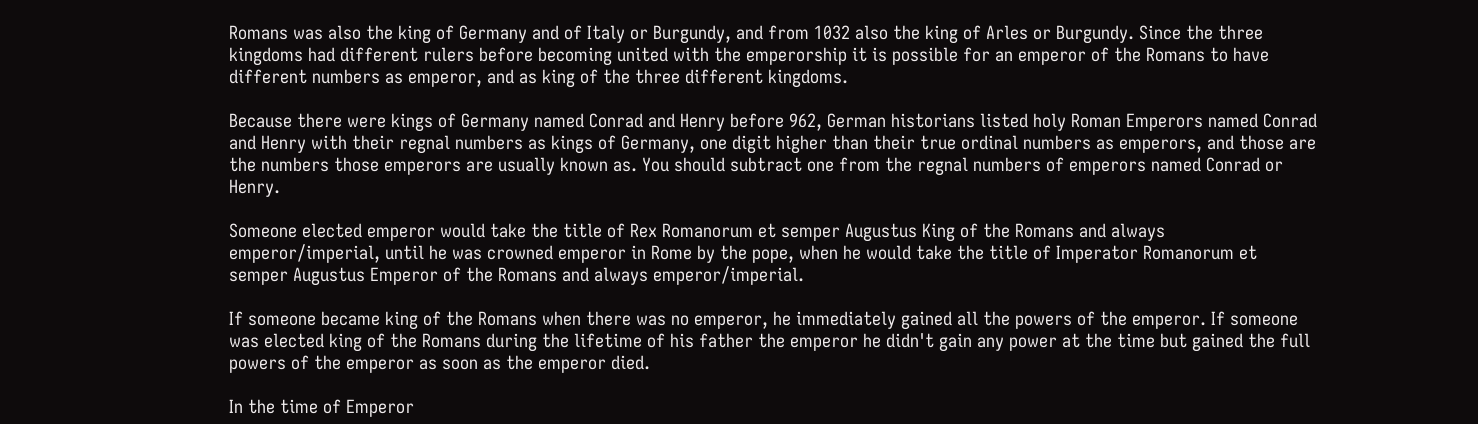Romans was also the king of Germany and of Italy or Burgundy, and from 1032 also the king of Arles or Burgundy. Since the three kingdoms had different rulers before becoming united with the emperorship it is possible for an emperor of the Romans to have different numbers as emperor, and as king of the three different kingdoms.

Because there were kings of Germany named Conrad and Henry before 962, German historians listed holy Roman Emperors named Conrad and Henry with their regnal numbers as kings of Germany, one digit higher than their true ordinal numbers as emperors, and those are the numbers those emperors are usually known as. You should subtract one from the regnal numbers of emperors named Conrad or Henry.

Someone elected emperor would take the title of Rex Romanorum et semper Augustus King of the Romans and always emperor/imperial, until he was crowned emperor in Rome by the pope, when he would take the title of Imperator Romanorum et semper Augustus Emperor of the Romans and always emperor/imperial.

If someone became king of the Romans when there was no emperor, he immediately gained all the powers of the emperor. If someone was elected king of the Romans during the lifetime of his father the emperor he didn't gain any power at the time but gained the full powers of the emperor as soon as the emperor died.

In the time of Emperor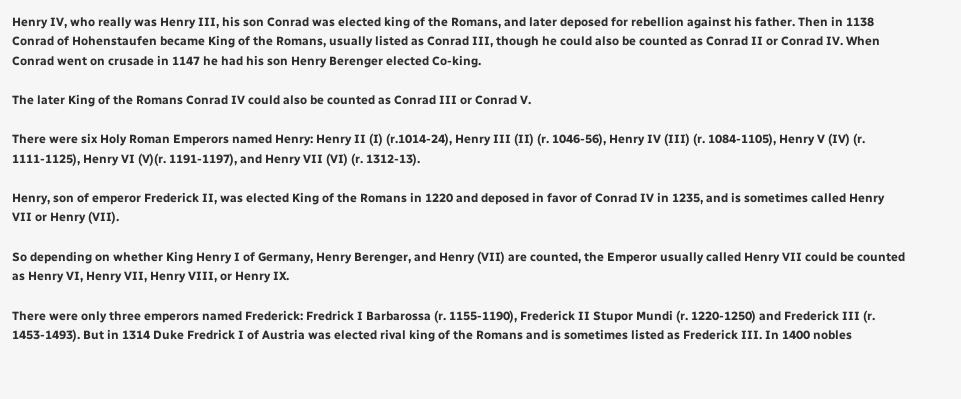Henry IV, who really was Henry III, his son Conrad was elected king of the Romans, and later deposed for rebellion against his father. Then in 1138 Conrad of Hohenstaufen became King of the Romans, usually listed as Conrad III, though he could also be counted as Conrad II or Conrad IV. When Conrad went on crusade in 1147 he had his son Henry Berenger elected Co-king.

The later King of the Romans Conrad IV could also be counted as Conrad III or Conrad V.

There were six Holy Roman Emperors named Henry: Henry II (I) (r.1014-24), Henry III (II) (r. 1046-56), Henry IV (III) (r. 1084-1105), Henry V (IV) (r. 1111-1125), Henry VI (V)(r. 1191-1197), and Henry VII (VI) (r. 1312-13).

Henry, son of emperor Frederick II, was elected King of the Romans in 1220 and deposed in favor of Conrad IV in 1235, and is sometimes called Henry VII or Henry (VII).

So depending on whether King Henry I of Germany, Henry Berenger, and Henry (VII) are counted, the Emperor usually called Henry VII could be counted as Henry VI, Henry VII, Henry VIII, or Henry IX.

There were only three emperors named Frederick: Fredrick I Barbarossa (r. 1155-1190), Frederick II Stupor Mundi (r. 1220-1250) and Frederick III (r. 1453-1493). But in 1314 Duke Fredrick I of Austria was elected rival king of the Romans and is sometimes listed as Frederick III. In 1400 nobles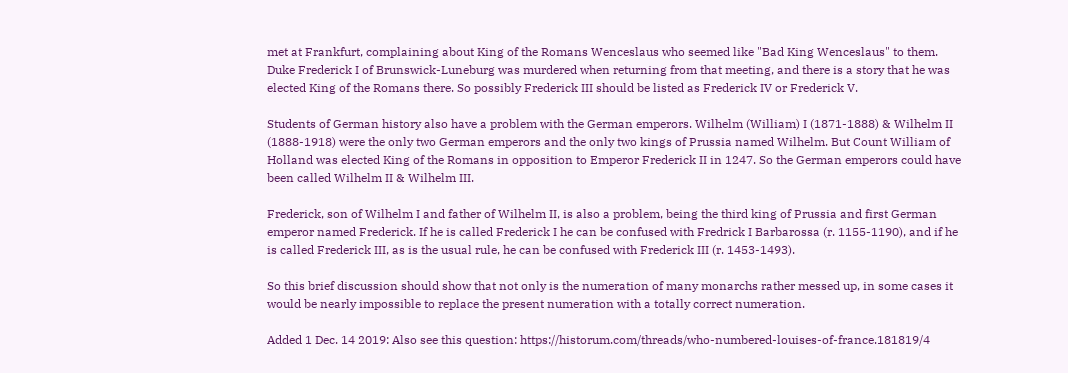met at Frankfurt, complaining about King of the Romans Wenceslaus who seemed like "Bad King Wenceslaus" to them. Duke Frederick I of Brunswick-Luneburg was murdered when returning from that meeting, and there is a story that he was elected King of the Romans there. So possibly Frederick III should be listed as Frederick IV or Frederick V.

Students of German history also have a problem with the German emperors. Wilhelm (William) I (1871-1888) & Wilhelm II (1888-1918) were the only two German emperors and the only two kings of Prussia named Wilhelm. But Count William of Holland was elected King of the Romans in opposition to Emperor Frederick II in 1247. So the German emperors could have been called Wilhelm II & Wilhelm III.

Frederick, son of Wilhelm I and father of Wilhelm II, is also a problem, being the third king of Prussia and first German emperor named Frederick. If he is called Frederick I he can be confused with Fredrick I Barbarossa (r. 1155-1190), and if he is called Frederick III, as is the usual rule, he can be confused with Frederick III (r. 1453-1493).

So this brief discussion should show that not only is the numeration of many monarchs rather messed up, in some cases it would be nearly impossible to replace the present numeration with a totally correct numeration.

Added 1 Dec. 14 2019: Also see this question: https://historum.com/threads/who-numbered-louises-of-france.181819/4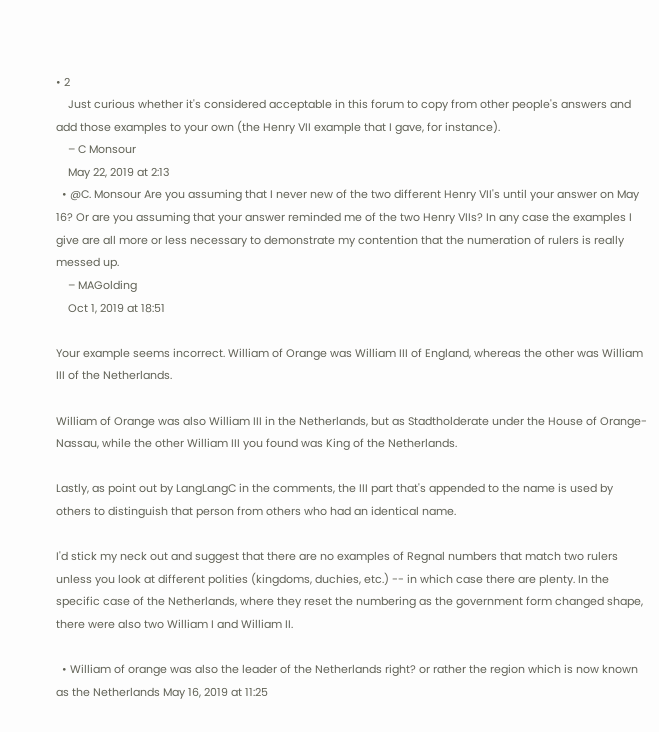• 2
    Just curious whether it's considered acceptable in this forum to copy from other people's answers and add those examples to your own (the Henry VII example that I gave, for instance).
    – C Monsour
    May 22, 2019 at 2:13
  • @C. Monsour Are you assuming that I never new of the two different Henry VII's until your answer on May 16? Or are you assuming that your answer reminded me of the two Henry VIIs? In any case the examples I give are all more or less necessary to demonstrate my contention that the numeration of rulers is really messed up.
    – MAGolding
    Oct 1, 2019 at 18:51

Your example seems incorrect. William of Orange was William III of England, whereas the other was William III of the Netherlands.

William of Orange was also William III in the Netherlands, but as Stadtholderate under the House of Orange-Nassau, while the other William III you found was King of the Netherlands.

Lastly, as point out by LangLangC in the comments, the III part that's appended to the name is used by others to distinguish that person from others who had an identical name.

I'd stick my neck out and suggest that there are no examples of Regnal numbers that match two rulers unless you look at different polities (kingdoms, duchies, etc.) -- in which case there are plenty. In the specific case of the Netherlands, where they reset the numbering as the government form changed shape, there were also two William I and William II.

  • William of orange was also the leader of the Netherlands right? or rather the region which is now known as the Netherlands May 16, 2019 at 11:25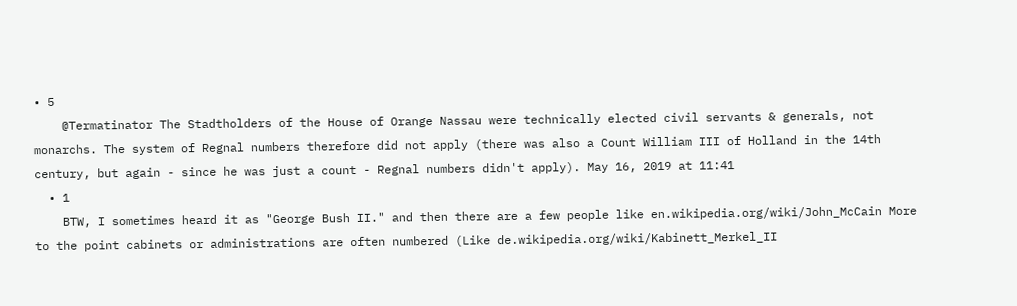• 5
    @Termatinator The Stadtholders of the House of Orange Nassau were technically elected civil servants & generals, not monarchs. The system of Regnal numbers therefore did not apply (there was also a Count William III of Holland in the 14th century, but again - since he was just a count - Regnal numbers didn't apply). May 16, 2019 at 11:41
  • 1
    BTW, I sometimes heard it as "George Bush II." and then there are a few people like en.wikipedia.org/wiki/John_McCain More to the point cabinets or administrations are often numbered (Like de.wikipedia.org/wiki/Kabinett_Merkel_II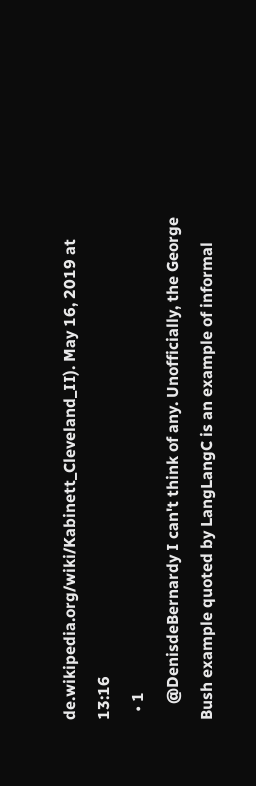de.wikipedia.org/wiki/Kabinett_Cleveland_II). May 16, 2019 at 13:16
  • 1
    @DenisdeBernardy I can't think of any. Unofficially, the George Bush example quoted by LangLangC is an example of informal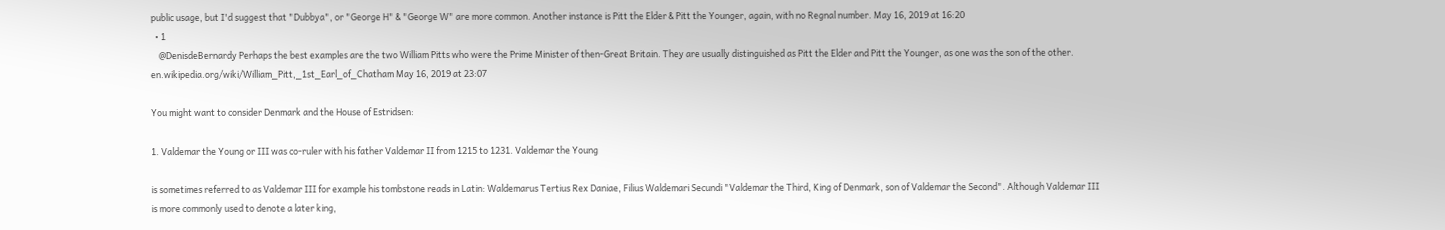public usage, but I'd suggest that "Dubbya", or "George H" & "George W" are more common. Another instance is Pitt the Elder & Pitt the Younger, again, with no Regnal number. May 16, 2019 at 16:20
  • 1
    @DenisdeBernardy Perhaps the best examples are the two William Pitts who were the Prime Minister of then-Great Britain. They are usually distinguished as Pitt the Elder and Pitt the Younger, as one was the son of the other. en.wikipedia.org/wiki/William_Pitt,_1st_Earl_of_Chatham May 16, 2019 at 23:07

You might want to consider Denmark and the House of Estridsen:

1. Valdemar the Young or III was co-ruler with his father Valdemar II from 1215 to 1231. Valdemar the Young

is sometimes referred to as Valdemar III for example his tombstone reads in Latin: Waldemarus Tertius Rex Daniae, Filius Waldemari Secundi "Valdemar the Third, King of Denmark, son of Valdemar the Second". Although Valdemar III is more commonly used to denote a later king,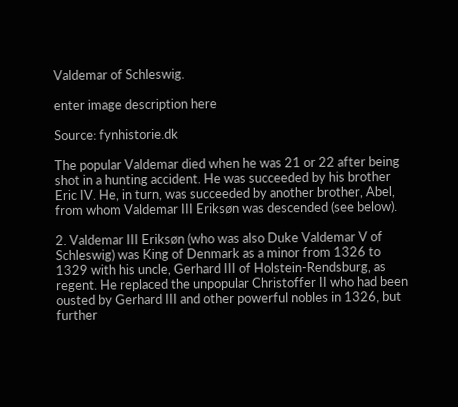Valdemar of Schleswig.

enter image description here

Source: fynhistorie.dk

The popular Valdemar died when he was 21 or 22 after being shot in a hunting accident. He was succeeded by his brother Eric IV. He, in turn, was succeeded by another brother, Abel, from whom Valdemar III Eriksøn was descended (see below).

2. Valdemar III Eriksøn (who was also Duke Valdemar V of Schleswig) was King of Denmark as a minor from 1326 to 1329 with his uncle, Gerhard III of Holstein-Rendsburg, as regent. He replaced the unpopular Christoffer II who had been ousted by Gerhard III and other powerful nobles in 1326, but further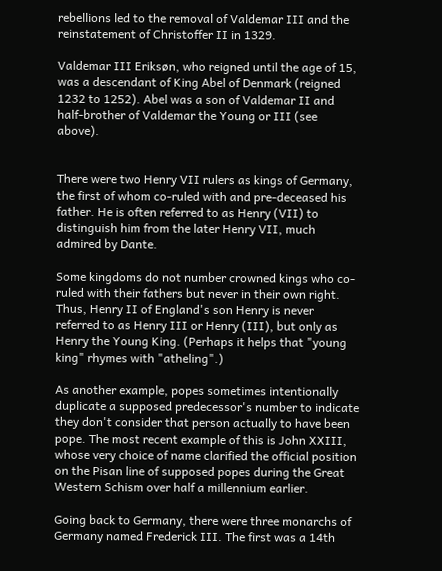rebellions led to the removal of Valdemar III and the reinstatement of Christoffer II in 1329.

Valdemar III Eriksøn, who reigned until the age of 15, was a descendant of King Abel of Denmark (reigned 1232 to 1252). Abel was a son of Valdemar II and half-brother of Valdemar the Young or III (see above).


There were two Henry VII rulers as kings of Germany, the first of whom co-ruled with and pre-deceased his father. He is often referred to as Henry (VII) to distinguish him from the later Henry VII, much admired by Dante.

Some kingdoms do not number crowned kings who co-ruled with their fathers but never in their own right. Thus, Henry II of England's son Henry is never referred to as Henry III or Henry (III), but only as Henry the Young King. (Perhaps it helps that "young king" rhymes with "atheling".)

As another example, popes sometimes intentionally duplicate a supposed predecessor's number to indicate they don't consider that person actually to have been pope. The most recent example of this is John XXIII, whose very choice of name clarified the official position on the Pisan line of supposed popes during the Great Western Schism over half a millennium earlier.

Going back to Germany, there were three monarchs of Germany named Frederick III. The first was a 14th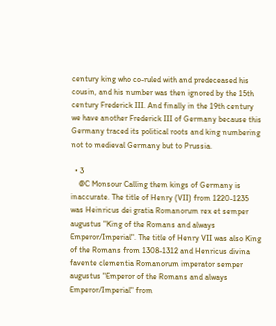century king who co-ruled with and predeceased his cousin, and his number was then ignored by the 15th century Frederick III. And finally in the 19th century we have another Frederick III of Germany because this Germany traced its political roots and king numbering not to medieval Germany but to Prussia.

  • 3
    @C Monsour Calling them kings of Germany is inaccurate. The title of Henry (VII) from 1220-1235 was Heinricus dei gratia Romanorum rex et semper augustus "King of the Romans and always Emperor/Imperial". The title of Henry VII was also King of the Romans from 1308-1312 and Henricus divina favente clementia Romanorum imperator semper augustus "Emperor of the Romans and always Emperor/Imperial" from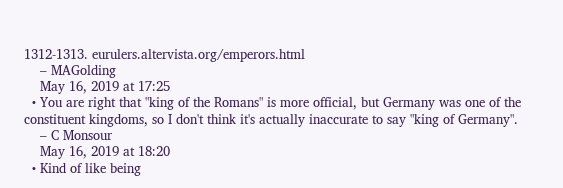1312-1313. eurulers.altervista.org/emperors.html
    – MAGolding
    May 16, 2019 at 17:25
  • You are right that "king of the Romans" is more official, but Germany was one of the constituent kingdoms, so I don't think it's actually inaccurate to say "king of Germany".
    – C Monsour
    May 16, 2019 at 18:20
  • Kind of like being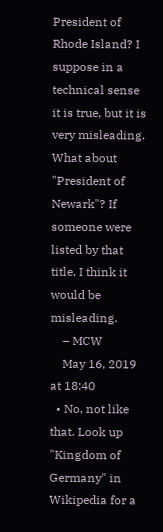President of Rhode Island? I suppose in a technical sense it is true, but it is very misleading. What about "President of Newark"? If someone were listed by that title, I think it would be misleading.
    – MCW
    May 16, 2019 at 18:40
  • No, not like that. Look up "Kingdom of Germany" in Wikipedia for a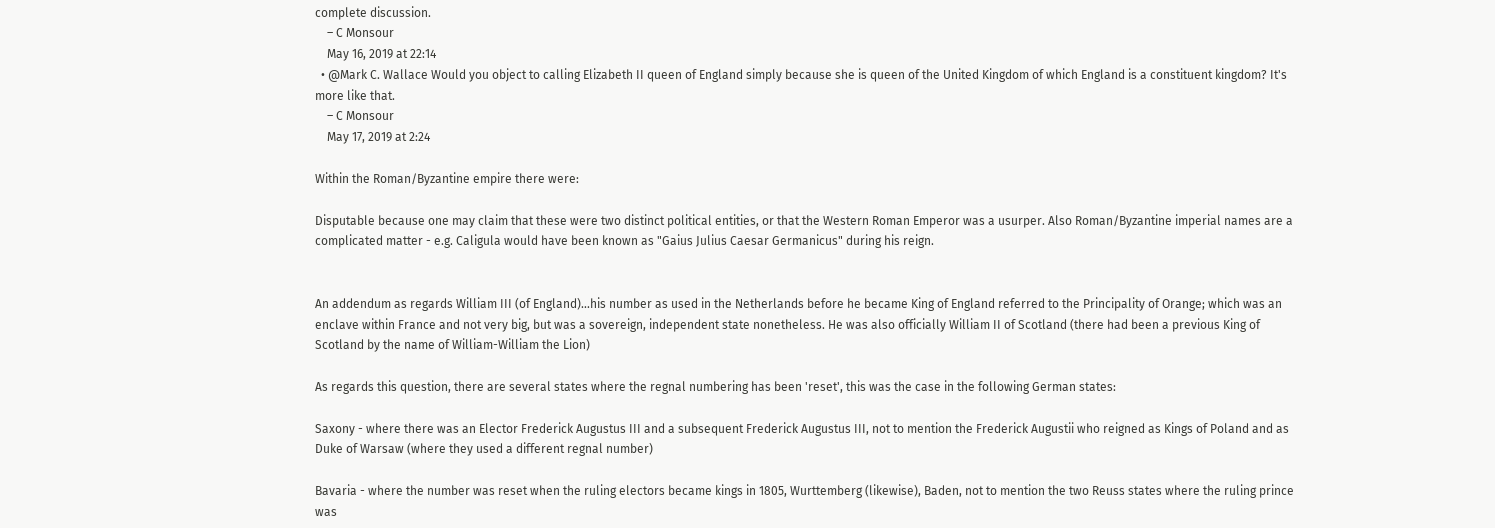complete discussion.
    – C Monsour
    May 16, 2019 at 22:14
  • @Mark C. Wallace Would you object to calling Elizabeth II queen of England simply because she is queen of the United Kingdom of which England is a constituent kingdom? It's more like that.
    – C Monsour
    May 17, 2019 at 2:24

Within the Roman/Byzantine empire there were:

Disputable because one may claim that these were two distinct political entities, or that the Western Roman Emperor was a usurper. Also Roman/Byzantine imperial names are a complicated matter - e.g. Caligula would have been known as "Gaius Julius Caesar Germanicus" during his reign.


An addendum as regards William III (of England)...his number as used in the Netherlands before he became King of England referred to the Principality of Orange; which was an enclave within France and not very big, but was a sovereign, independent state nonetheless. He was also officially William II of Scotland (there had been a previous King of Scotland by the name of William-William the Lion)

As regards this question, there are several states where the regnal numbering has been 'reset', this was the case in the following German states:

Saxony - where there was an Elector Frederick Augustus III and a subsequent Frederick Augustus III, not to mention the Frederick Augustii who reigned as Kings of Poland and as Duke of Warsaw (where they used a different regnal number)

Bavaria - where the number was reset when the ruling electors became kings in 1805, Wurttemberg (likewise), Baden, not to mention the two Reuss states where the ruling prince was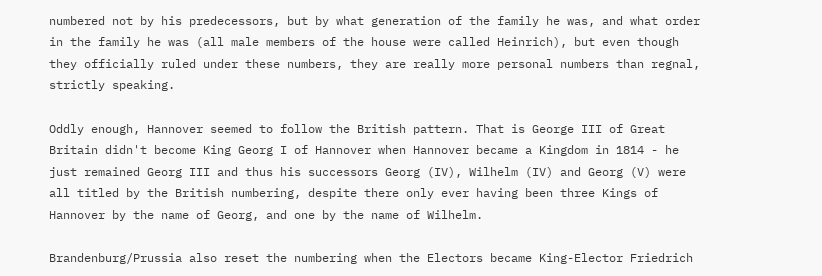numbered not by his predecessors, but by what generation of the family he was, and what order in the family he was (all male members of the house were called Heinrich), but even though they officially ruled under these numbers, they are really more personal numbers than regnal, strictly speaking.

Oddly enough, Hannover seemed to follow the British pattern. That is George III of Great Britain didn't become King Georg I of Hannover when Hannover became a Kingdom in 1814 - he just remained Georg III and thus his successors Georg (IV), Wilhelm (IV) and Georg (V) were all titled by the British numbering, despite there only ever having been three Kings of Hannover by the name of Georg, and one by the name of Wilhelm.

Brandenburg/Prussia also reset the numbering when the Electors became King-Elector Friedrich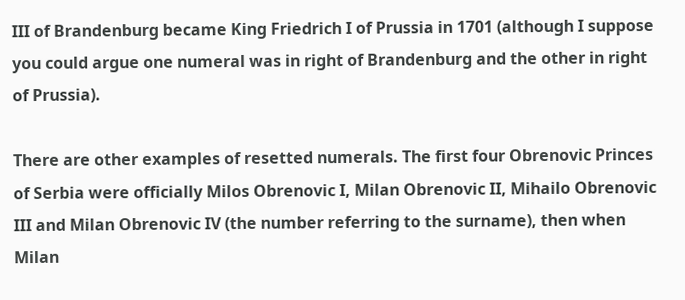III of Brandenburg became King Friedrich I of Prussia in 1701 (although I suppose you could argue one numeral was in right of Brandenburg and the other in right of Prussia).

There are other examples of resetted numerals. The first four Obrenovic Princes of Serbia were officially Milos Obrenovic I, Milan Obrenovic II, Mihailo Obrenovic III and Milan Obrenovic IV (the number referring to the surname), then when Milan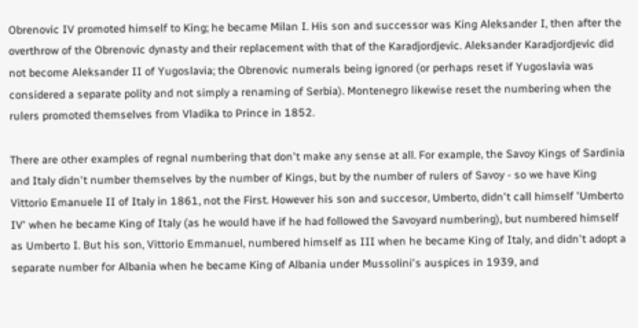Obrenovic IV promoted himself to King; he became Milan I. His son and successor was King Aleksander I, then after the overthrow of the Obrenovic dynasty and their replacement with that of the Karadjordjevic. Aleksander Karadjordjevic did not become Aleksander II of Yugoslavia; the Obrenovic numerals being ignored (or perhaps reset if Yugoslavia was considered a separate polity and not simply a renaming of Serbia). Montenegro likewise reset the numbering when the rulers promoted themselves from Vladika to Prince in 1852.

There are other examples of regnal numbering that don't make any sense at all. For example, the Savoy Kings of Sardinia and Italy didn't number themselves by the number of Kings, but by the number of rulers of Savoy - so we have King Vittorio Emanuele II of Italy in 1861, not the First. However his son and succesor, Umberto, didn't call himself 'Umberto IV' when he became King of Italy (as he would have if he had followed the Savoyard numbering), but numbered himself as Umberto I. But his son, Vittorio Emmanuel, numbered himself as III when he became King of Italy, and didn't adopt a separate number for Albania when he became King of Albania under Mussolini's auspices in 1939, and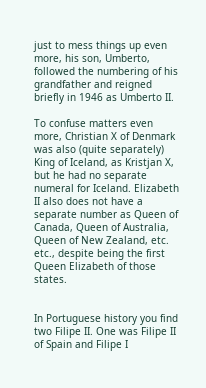just to mess things up even more, his son, Umberto, followed the numbering of his grandfather and reigned briefly in 1946 as Umberto II.

To confuse matters even more, Christian X of Denmark was also (quite separately) King of Iceland, as Kristjan X, but he had no separate numeral for Iceland. Elizabeth II also does not have a separate number as Queen of Canada, Queen of Australia, Queen of New Zealand, etc. etc., despite being the first Queen Elizabeth of those states.


In Portuguese history you find two Filipe II. One was Filipe II of Spain and Filipe I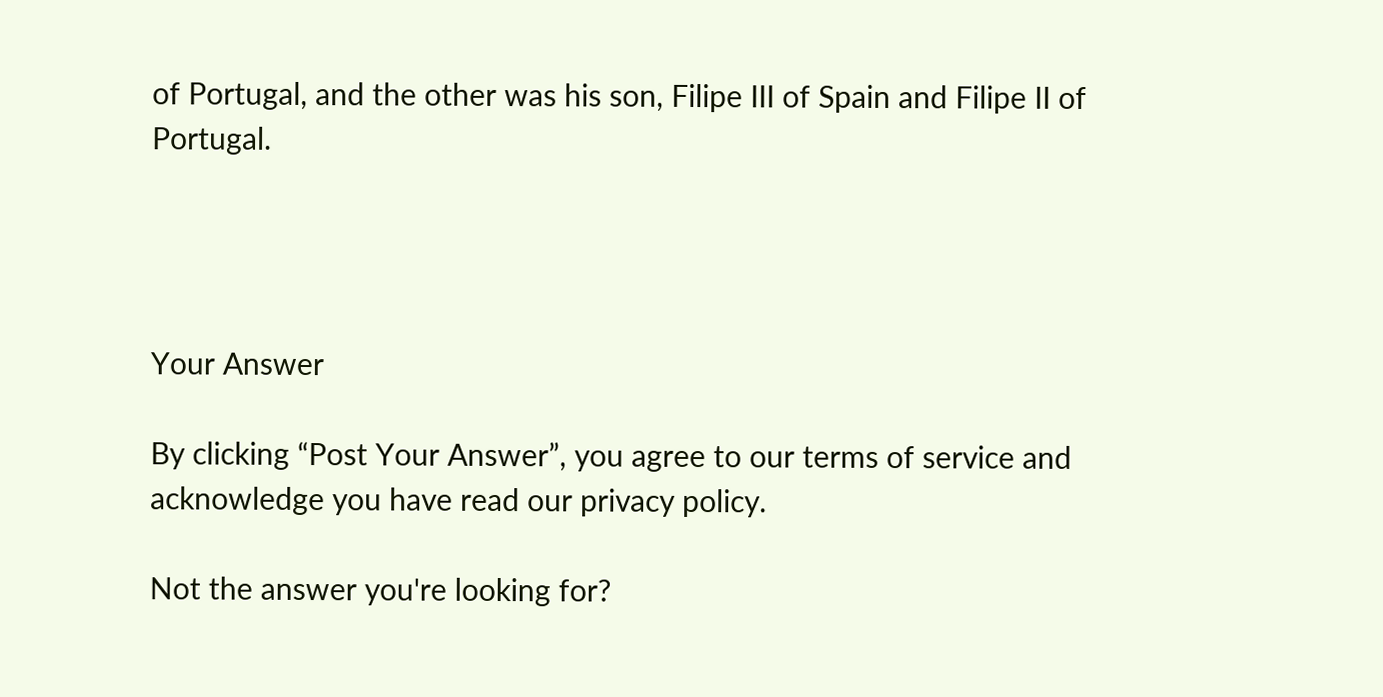of Portugal, and the other was his son, Filipe III of Spain and Filipe II of Portugal.




Your Answer

By clicking “Post Your Answer”, you agree to our terms of service and acknowledge you have read our privacy policy.

Not the answer you're looking for?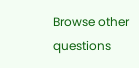Browse other questions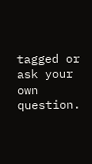tagged or ask your own question.